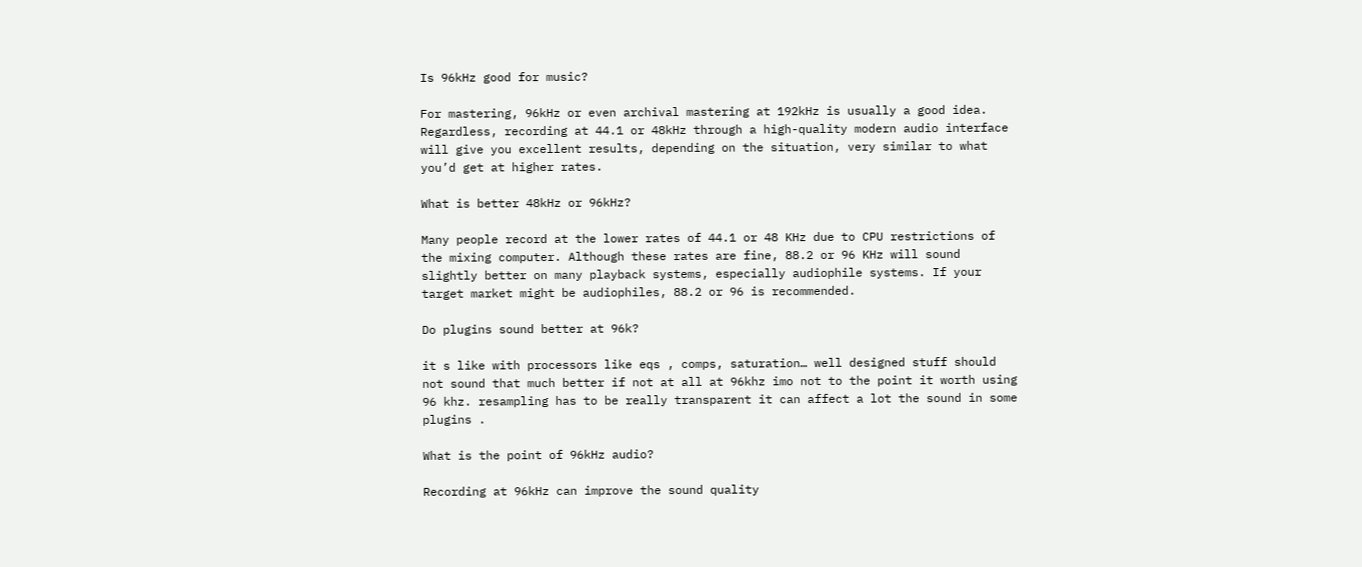Is 96kHz good for music?

For mastering, 96kHz or even archival mastering at 192kHz is usually a good idea. Regardless, recording at 44.1 or 48kHz through a high-quality modern audio interface will give you excellent results, depending on the situation, very similar to what you’d get at higher rates.

What is better 48kHz or 96kHz?

Many people record at the lower rates of 44.1 or 48 KHz due to CPU restrictions of the mixing computer. Although these rates are fine, 88.2 or 96 KHz will sound slightly better on many playback systems, especially audiophile systems. If your target market might be audiophiles, 88.2 or 96 is recommended.

Do plugins sound better at 96k?

it s like with processors like eqs , comps, saturation… well designed stuff should not sound that much better if not at all at 96khz imo not to the point it worth using 96 khz. resampling has to be really transparent it can affect a lot the sound in some plugins .

What is the point of 96kHz audio?

Recording at 96kHz can improve the sound quality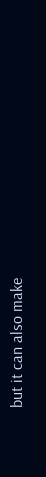but it can also make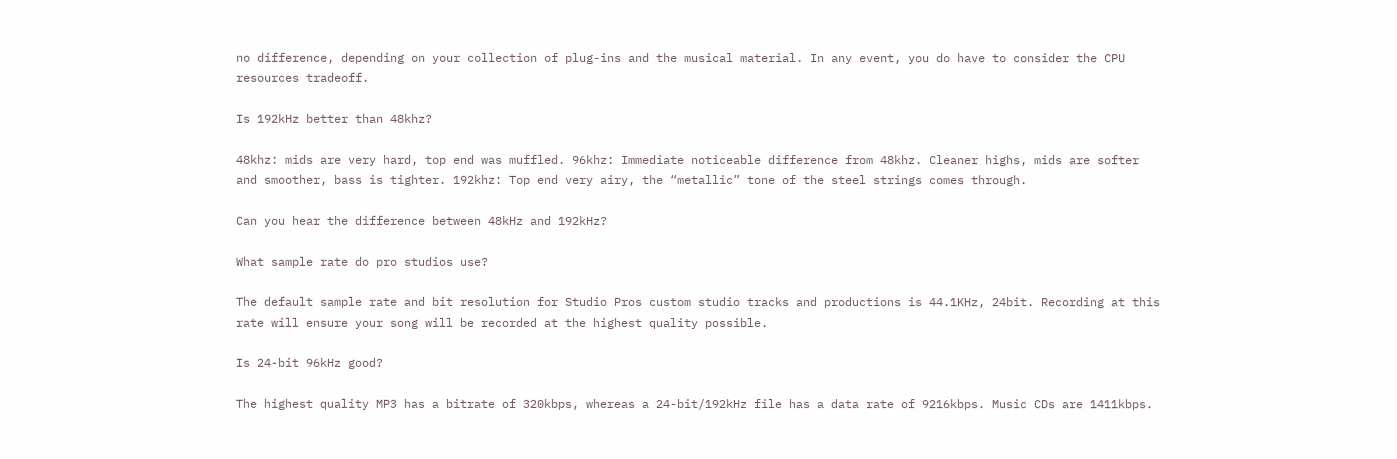no difference, depending on your collection of plug-ins and the musical material. In any event, you do have to consider the CPU resources tradeoff.

Is 192kHz better than 48khz?

48khz: mids are very hard, top end was muffled. 96khz: Immediate noticeable difference from 48khz. Cleaner highs, mids are softer and smoother, bass is tighter. 192khz: Top end very airy, the “metallic” tone of the steel strings comes through.

Can you hear the difference between 48kHz and 192kHz?

What sample rate do pro studios use?

The default sample rate and bit resolution for Studio Pros custom studio tracks and productions is 44.1KHz, 24bit. Recording at this rate will ensure your song will be recorded at the highest quality possible.

Is 24-bit 96kHz good?

The highest quality MP3 has a bitrate of 320kbps, whereas a 24-bit/192kHz file has a data rate of 9216kbps. Music CDs are 1411kbps.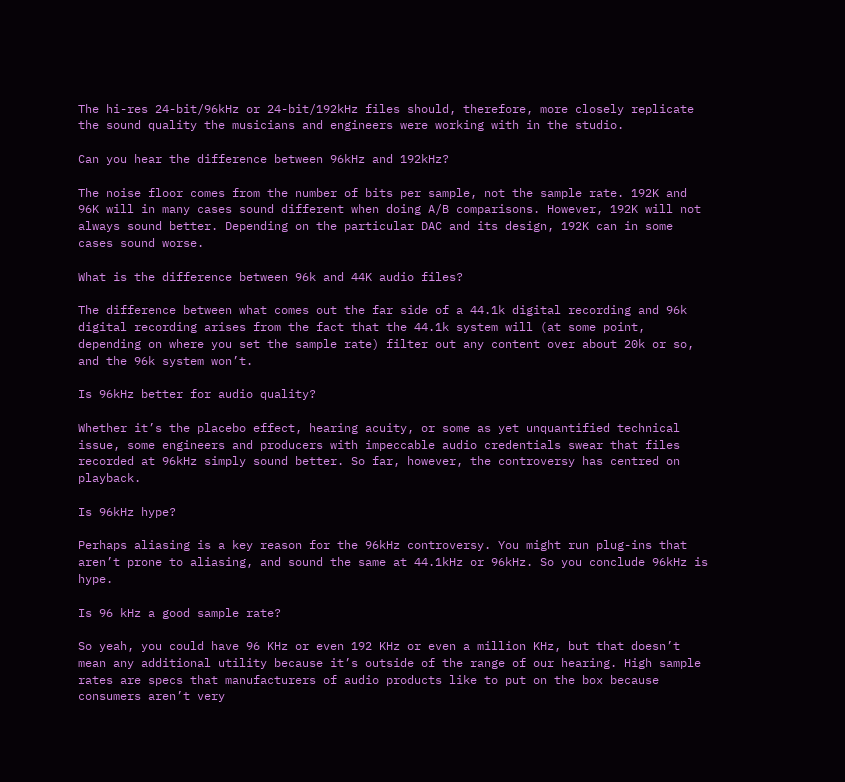The hi-res 24-bit/96kHz or 24-bit/192kHz files should, therefore, more closely replicate the sound quality the musicians and engineers were working with in the studio.

Can you hear the difference between 96kHz and 192kHz?

The noise floor comes from the number of bits per sample, not the sample rate. 192K and 96K will in many cases sound different when doing A/B comparisons. However, 192K will not always sound better. Depending on the particular DAC and its design, 192K can in some cases sound worse.

What is the difference between 96k and 44K audio files?

The difference between what comes out the far side of a 44.1k digital recording and 96k digital recording arises from the fact that the 44.1k system will (at some point, depending on where you set the sample rate) filter out any content over about 20k or so, and the 96k system won’t.

Is 96kHz better for audio quality?

Whether it’s the placebo effect, hearing acuity, or some as yet unquantified technical issue, some engineers and producers with impeccable audio credentials swear that files recorded at 96kHz simply sound better. So far, however, the controversy has centred on playback.

Is 96kHz hype?

Perhaps aliasing is a key reason for the 96kHz controversy. You might run plug-ins that aren’t prone to aliasing, and sound the same at 44.1kHz or 96kHz. So you conclude 96kHz is hype.

Is 96 kHz a good sample rate?

So yeah, you could have 96 KHz or even 192 KHz or even a million KHz, but that doesn’t mean any additional utility because it’s outside of the range of our hearing. High sample rates are specs that manufacturers of audio products like to put on the box because consumers aren’t very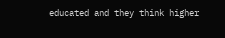educated and they think higher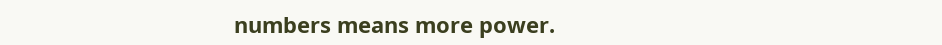numbers means more power.